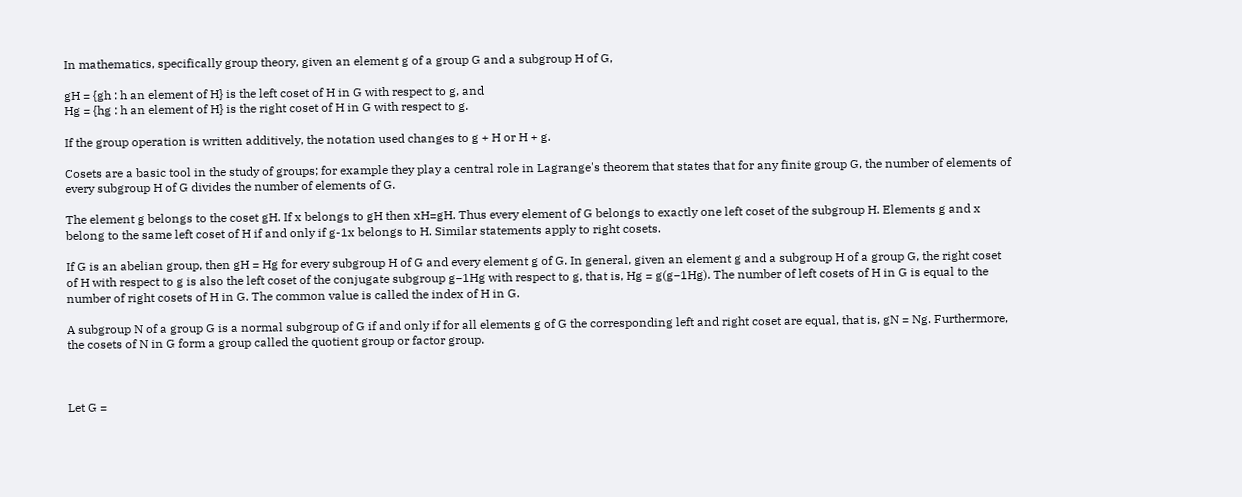In mathematics, specifically group theory, given an element g of a group G and a subgroup H of G,

gH = {gh : h an element of H} is the left coset of H in G with respect to g, and
Hg = {hg : h an element of H} is the right coset of H in G with respect to g.

If the group operation is written additively, the notation used changes to g + H or H + g.

Cosets are a basic tool in the study of groups; for example they play a central role in Lagrange's theorem that states that for any finite group G, the number of elements of every subgroup H of G divides the number of elements of G.

The element g belongs to the coset gH. If x belongs to gH then xH=gH. Thus every element of G belongs to exactly one left coset of the subgroup H. Elements g and x belong to the same left coset of H if and only if g-1x belongs to H. Similar statements apply to right cosets.

If G is an abelian group, then gH = Hg for every subgroup H of G and every element g of G. In general, given an element g and a subgroup H of a group G, the right coset of H with respect to g is also the left coset of the conjugate subgroup g−1Hg with respect to g, that is, Hg = g(g−1Hg). The number of left cosets of H in G is equal to the number of right cosets of H in G. The common value is called the index of H in G.

A subgroup N of a group G is a normal subgroup of G if and only if for all elements g of G the corresponding left and right coset are equal, that is, gN = Ng. Furthermore, the cosets of N in G form a group called the quotient group or factor group.



Let G =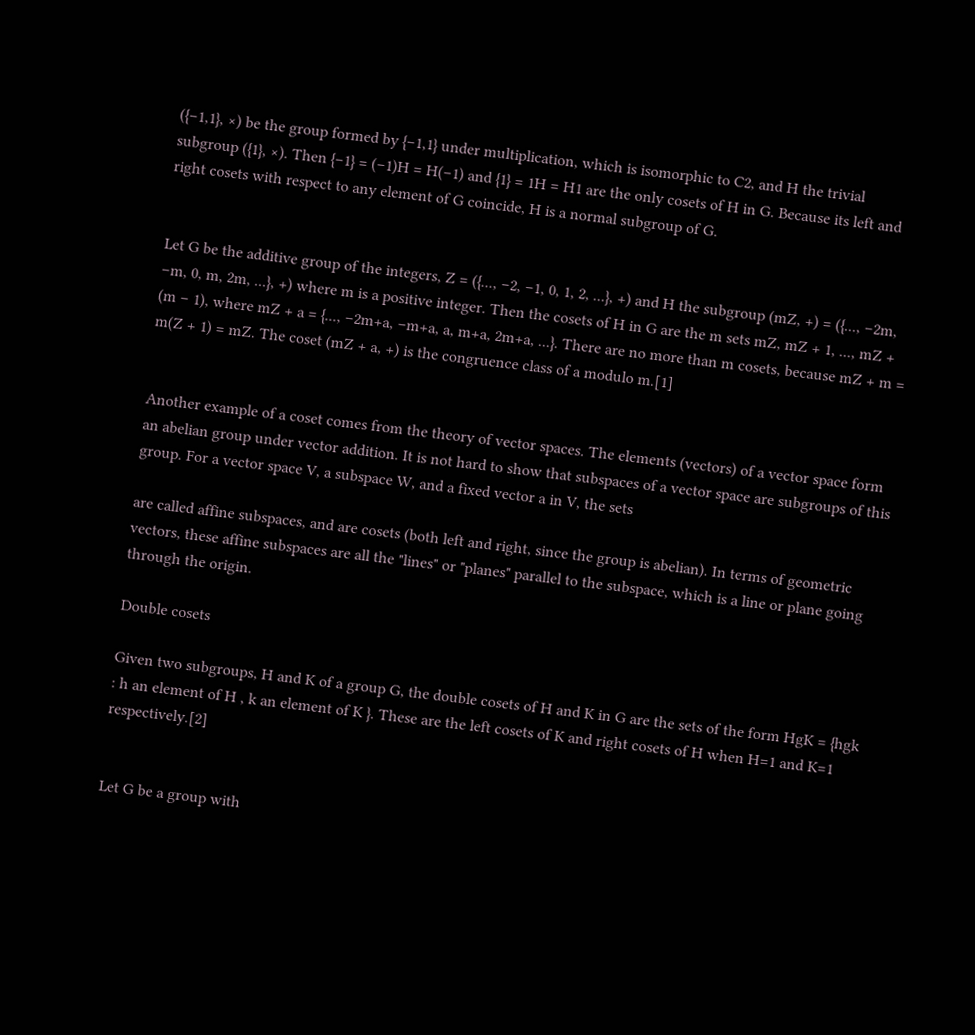({−1,1}, ×) be the group formed by {−1,1} under multiplication, which is isomorphic to C2, and H the trivial subgroup ({1}, ×). Then {−1} = (−1)H = H(−1) and {1} = 1H = H1 are the only cosets of H in G. Because its left and right cosets with respect to any element of G coincide, H is a normal subgroup of G.


Let G be the additive group of the integers, Z = ({..., −2, −1, 0, 1, 2, ...}, +) and H the subgroup (mZ, +) = ({..., −2m, −m, 0, m, 2m, ...}, +) where m is a positive integer. Then the cosets of H in G are the m sets mZ, mZ + 1, ..., mZ + (m − 1), where mZ + a = {..., −2m+a, −m+a, a, m+a, 2m+a, ...}. There are no more than m cosets, because mZ + m = m(Z + 1) = mZ. The coset (mZ + a, +) is the congruence class of a modulo m.[1]


Another example of a coset comes from the theory of vector spaces. The elements (vectors) of a vector space form an abelian group under vector addition. It is not hard to show that subspaces of a vector space are subgroups of this group. For a vector space V, a subspace W, and a fixed vector a in V, the sets

are called affine subspaces, and are cosets (both left and right, since the group is abelian). In terms of geometric vectors, these affine subspaces are all the "lines" or "planes" parallel to the subspace, which is a line or plane going through the origin.

Double cosets

Given two subgroups, H and K of a group G, the double cosets of H and K in G are the sets of the form HgK = {hgk : h an element of H , k an element of K }. These are the left cosets of K and right cosets of H when H=1 and K=1 respectively.[2]


Let G be a group with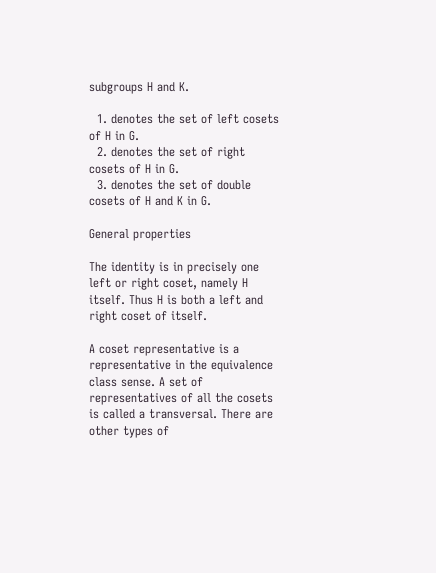subgroups H and K.

  1. denotes the set of left cosets of H in G.
  2. denotes the set of right cosets of H in G.
  3. denotes the set of double cosets of H and K in G.

General properties

The identity is in precisely one left or right coset, namely H itself. Thus H is both a left and right coset of itself.

A coset representative is a representative in the equivalence class sense. A set of representatives of all the cosets is called a transversal. There are other types of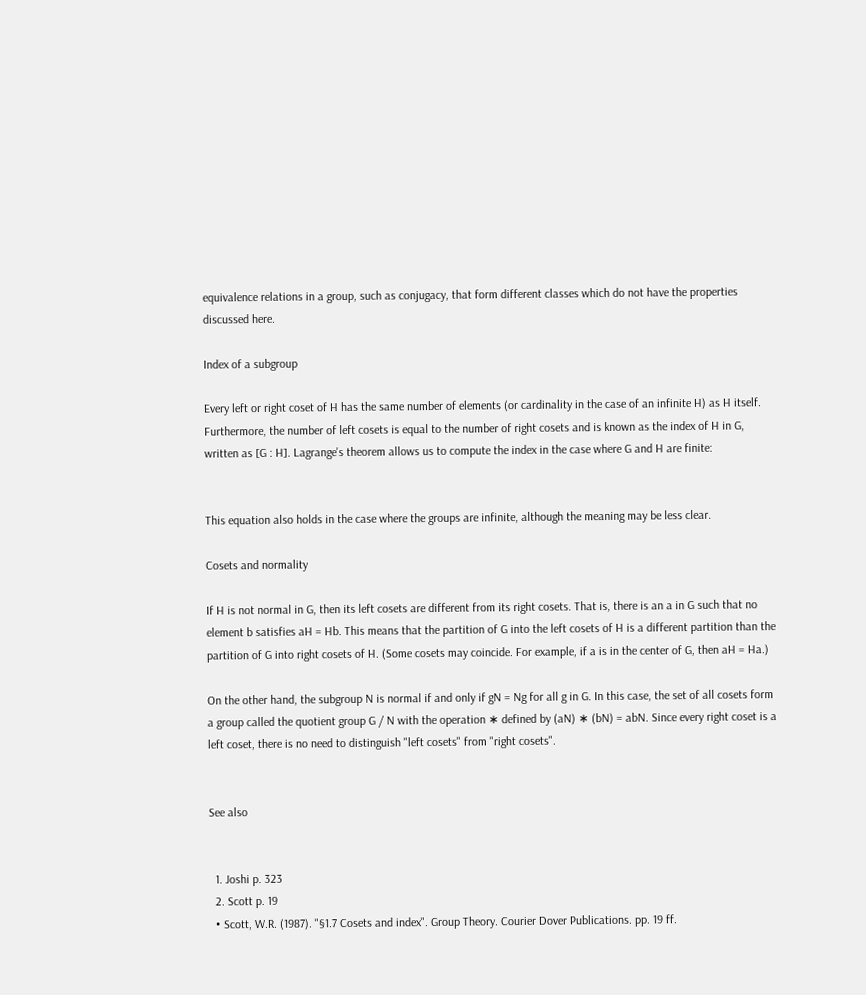equivalence relations in a group, such as conjugacy, that form different classes which do not have the properties discussed here.

Index of a subgroup

Every left or right coset of H has the same number of elements (or cardinality in the case of an infinite H) as H itself. Furthermore, the number of left cosets is equal to the number of right cosets and is known as the index of H in G, written as [G : H]. Lagrange's theorem allows us to compute the index in the case where G and H are finite:


This equation also holds in the case where the groups are infinite, although the meaning may be less clear.

Cosets and normality

If H is not normal in G, then its left cosets are different from its right cosets. That is, there is an a in G such that no element b satisfies aH = Hb. This means that the partition of G into the left cosets of H is a different partition than the partition of G into right cosets of H. (Some cosets may coincide. For example, if a is in the center of G, then aH = Ha.)

On the other hand, the subgroup N is normal if and only if gN = Ng for all g in G. In this case, the set of all cosets form a group called the quotient group G / N with the operation ∗ defined by (aN) ∗ (bN) = abN. Since every right coset is a left coset, there is no need to distinguish "left cosets" from "right cosets".


See also


  1. Joshi p. 323
  2. Scott p. 19
  • Scott, W.R. (1987). "§1.7 Cosets and index". Group Theory. Courier Dover Publications. pp. 19 ff.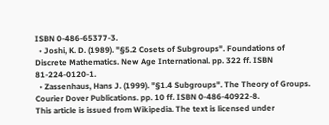ISBN 0-486-65377-3.
  • Joshi, K. D. (1989). "§5.2 Cosets of Subgroups". Foundations of Discrete Mathematics. New Age International. pp. 322 ff. ISBN 81-224-0120-1.
  • Zassenhaus, Hans J. (1999). "§1.4 Subgroups". The Theory of Groups. Courier Dover Publications. pp. 10 ff. ISBN 0-486-40922-8.
This article is issued from Wikipedia. The text is licensed under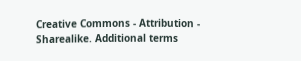Creative Commons - Attribution - Sharealike. Additional terms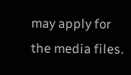may apply for the media files.